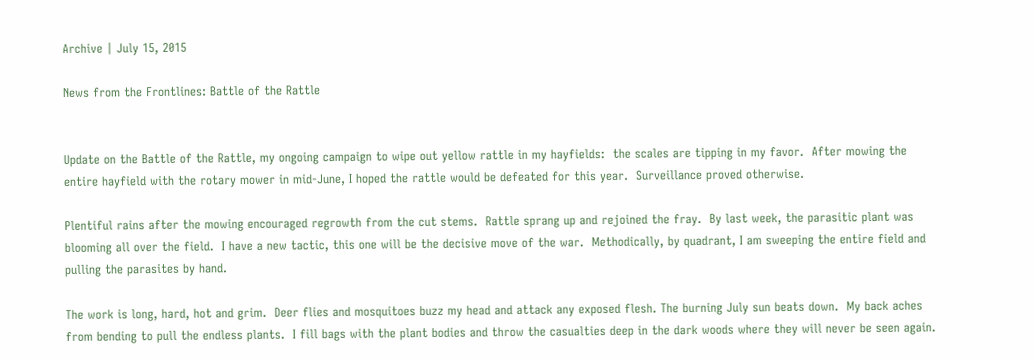Archive | July 15, 2015

News from the Frontlines: Battle of the Rattle


Update on the Battle of the Rattle, my ongoing campaign to wipe out yellow rattle in my hayfields:  the scales are tipping in my favor.  After mowing the entire hayfield with the rotary mower in mid-June, I hoped the rattle would be defeated for this year.  Surveillance proved otherwise.

Plentiful rains after the mowing encouraged regrowth from the cut stems.  Rattle sprang up and rejoined the fray.  By last week, the parasitic plant was blooming all over the field.  I have a new tactic, this one will be the decisive move of the war.  Methodically, by quadrant, I am sweeping the entire field and pulling the parasites by hand.

The work is long, hard, hot and grim.  Deer flies and mosquitoes buzz my head and attack any exposed flesh. The burning July sun beats down.  My back aches from bending to pull the endless plants.  I fill bags with the plant bodies and throw the casualties deep in the dark woods where they will never be seen again.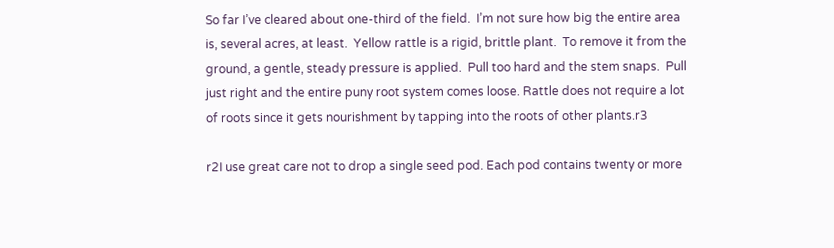So far I’ve cleared about one-third of the field.  I’m not sure how big the entire area is, several acres, at least.  Yellow rattle is a rigid, brittle plant.  To remove it from the ground, a gentle, steady pressure is applied.  Pull too hard and the stem snaps.  Pull just right and the entire puny root system comes loose. Rattle does not require a lot of roots since it gets nourishment by tapping into the roots of other plants.r3

r2I use great care not to drop a single seed pod. Each pod contains twenty or more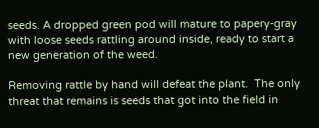seeds. A dropped green pod will mature to papery-gray with loose seeds rattling around inside, ready to start a new generation of the weed.

Removing rattle by hand will defeat the plant.  The only threat that remains is seeds that got into the field in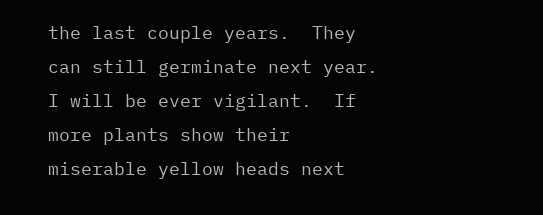the last couple years.  They can still germinate next year.  I will be ever vigilant.  If more plants show their miserable yellow heads next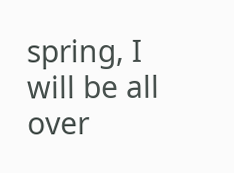spring, I will be all over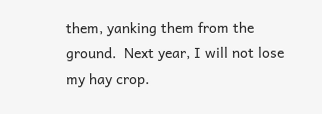them, yanking them from the ground.  Next year, I will not lose my hay crop.